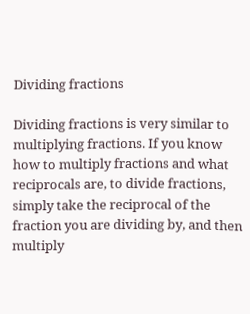Dividing fractions

Dividing fractions is very similar to multiplying fractions. If you know how to multiply fractions and what reciprocals are, to divide fractions, simply take the reciprocal of the fraction you are dividing by, and then multiply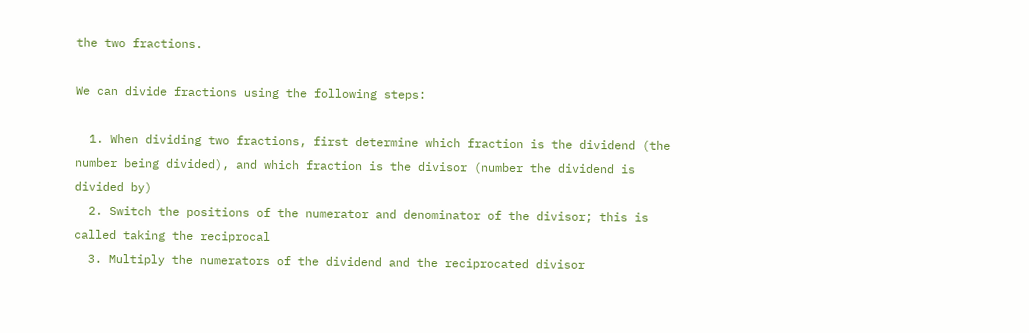the two fractions.

We can divide fractions using the following steps:

  1. When dividing two fractions, first determine which fraction is the dividend (the number being divided), and which fraction is the divisor (number the dividend is divided by)
  2. Switch the positions of the numerator and denominator of the divisor; this is called taking the reciprocal
  3. Multiply the numerators of the dividend and the reciprocated divisor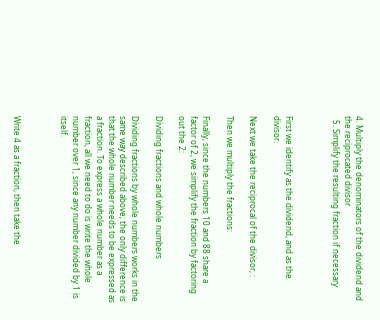4. Multiply the denominators of the dividend and the reciprocated divisor
  5. Simplify the resulting fraction if necessary



First we identify as the dividend, and as the divisor.

Next we take the reciprocal of the divisor, :

Then we multiply the fractions:

Finally, since the numbers 10 and 88 share a factor of 2, we simplify the fraction by factoring out the 2:

Dividing fractions and whole numbers

Dividing fractions by whole numbers works in the same way described above; the only difference is that the whole number needs to be expressed as a fraction. To express a whole number as a fraction, all we need to do is write the whole number over 1, since any number divided by 1 is itself.



Write 4 as a fraction, then take the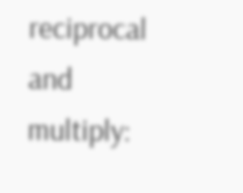reciprocal and multiply: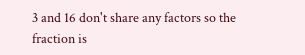3 and 16 don't share any factors so the fraction is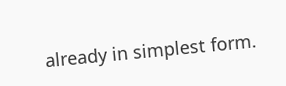already in simplest form.